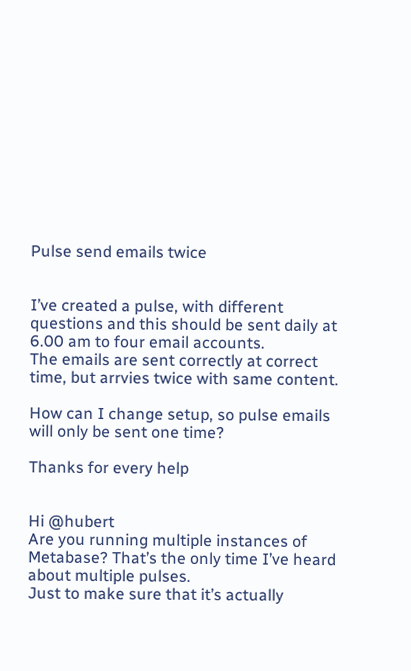Pulse send emails twice


I’ve created a pulse, with different questions and this should be sent daily at 6.00 am to four email accounts.
The emails are sent correctly at correct time, but arrvies twice with same content.

How can I change setup, so pulse emails will only be sent one time?

Thanks for every help


Hi @hubert
Are you running multiple instances of Metabase? That’s the only time I’ve heard about multiple pulses.
Just to make sure that it’s actually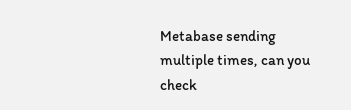Metabase sending multiple times, can you check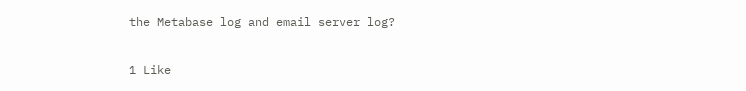the Metabase log and email server log?

1 Like